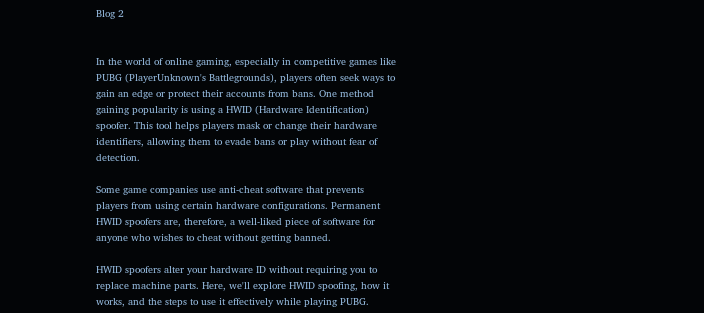Blog 2


In the world of online gaming, especially in competitive games like PUBG (PlayerUnknown's Battlegrounds), players often seek ways to gain an edge or protect their accounts from bans. One method gaining popularity is using a HWID (Hardware Identification) spoofer. This tool helps players mask or change their hardware identifiers, allowing them to evade bans or play without fear of detection.

Some game companies use anti-cheat software that prevents players from using certain hardware configurations. Permanent HWID spoofers are, therefore, a well-liked piece of software for anyone who wishes to cheat without getting banned.

HWID spoofers alter your hardware ID without requiring you to replace machine parts. Here, we'll explore HWID spoofing, how it works, and the steps to use it effectively while playing PUBG.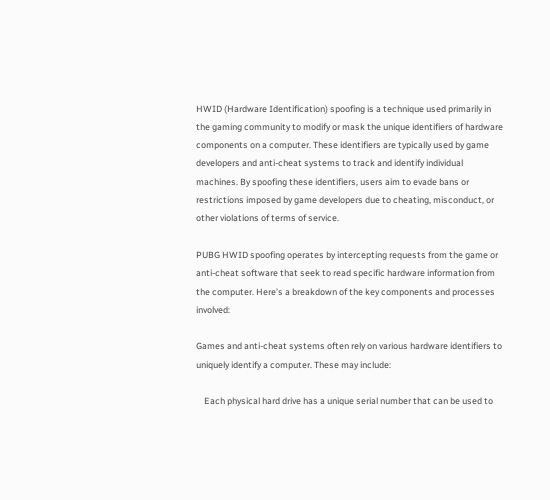HWID (Hardware Identification) spoofing is a technique used primarily in the gaming community to modify or mask the unique identifiers of hardware components on a computer. These identifiers are typically used by game developers and anti-cheat systems to track and identify individual machines. By spoofing these identifiers, users aim to evade bans or restrictions imposed by game developers due to cheating, misconduct, or other violations of terms of service.

PUBG HWID spoofing operates by intercepting requests from the game or anti-cheat software that seek to read specific hardware information from the computer. Here’s a breakdown of the key components and processes involved:

Games and anti-cheat systems often rely on various hardware identifiers to uniquely identify a computer. These may include:

    Each physical hard drive has a unique serial number that can be used to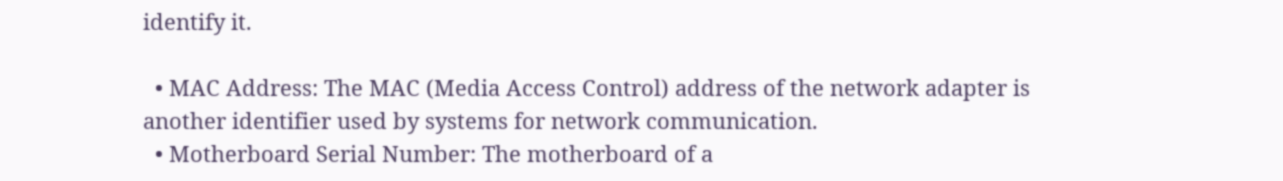identify it.

  • MAC Address: The MAC (Media Access Control) address of the network adapter is another identifier used by systems for network communication.
  • Motherboard Serial Number: The motherboard of a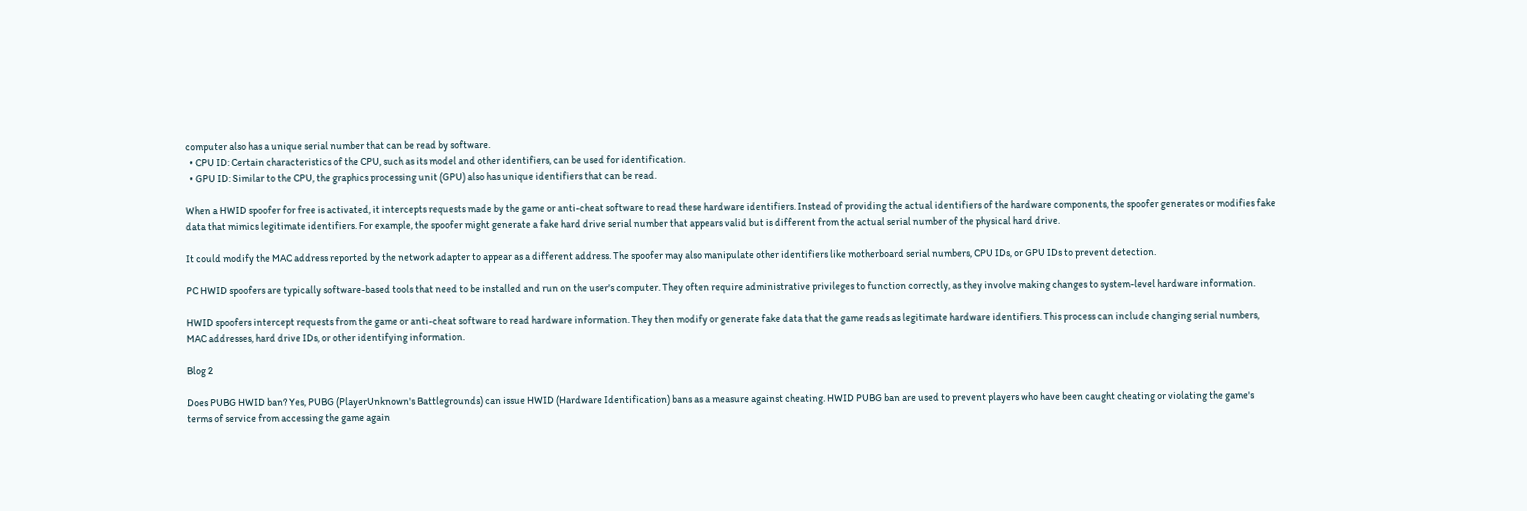computer also has a unique serial number that can be read by software.
  • CPU ID: Certain characteristics of the CPU, such as its model and other identifiers, can be used for identification.
  • GPU ID: Similar to the CPU, the graphics processing unit (GPU) also has unique identifiers that can be read.

When a HWID spoofer for free is activated, it intercepts requests made by the game or anti-cheat software to read these hardware identifiers. Instead of providing the actual identifiers of the hardware components, the spoofer generates or modifies fake data that mimics legitimate identifiers. For example, the spoofer might generate a fake hard drive serial number that appears valid but is different from the actual serial number of the physical hard drive.

It could modify the MAC address reported by the network adapter to appear as a different address. The spoofer may also manipulate other identifiers like motherboard serial numbers, CPU IDs, or GPU IDs to prevent detection.

PC HWID spoofers are typically software-based tools that need to be installed and run on the user's computer. They often require administrative privileges to function correctly, as they involve making changes to system-level hardware information.

HWID spoofers intercept requests from the game or anti-cheat software to read hardware information. They then modify or generate fake data that the game reads as legitimate hardware identifiers. This process can include changing serial numbers, MAC addresses, hard drive IDs, or other identifying information.

Blog 2

Does PUBG HWID ban? Yes, PUBG (PlayerUnknown's Battlegrounds) can issue HWID (Hardware Identification) bans as a measure against cheating. HWID PUBG ban are used to prevent players who have been caught cheating or violating the game's terms of service from accessing the game again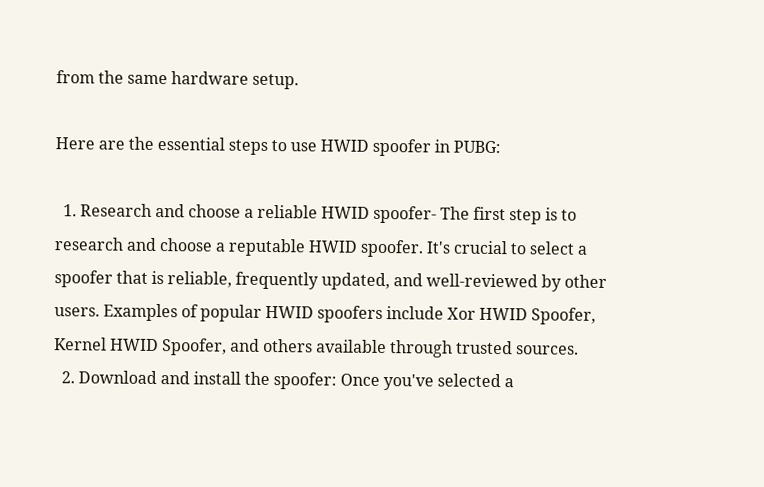from the same hardware setup.

Here are the essential steps to use HWID spoofer in PUBG:

  1. Research and choose a reliable HWID spoofer- The first step is to research and choose a reputable HWID spoofer. It's crucial to select a spoofer that is reliable, frequently updated, and well-reviewed by other users. Examples of popular HWID spoofers include Xor HWID Spoofer, Kernel HWID Spoofer, and others available through trusted sources.
  2. Download and install the spoofer: Once you've selected a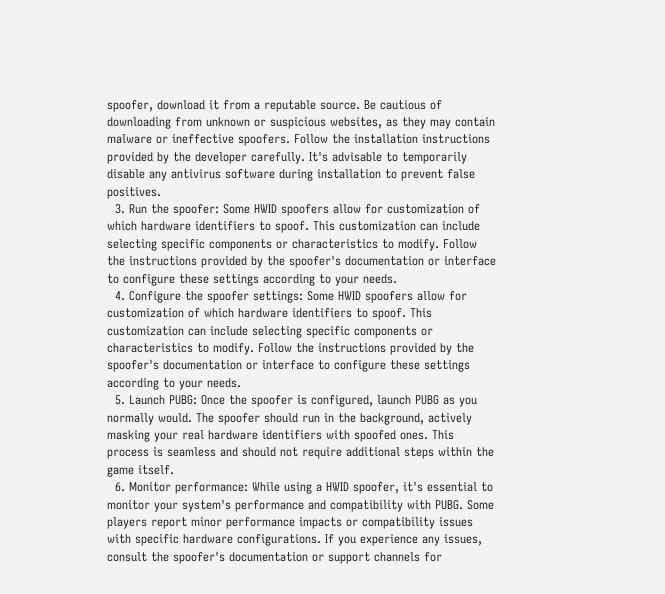spoofer, download it from a reputable source. Be cautious of downloading from unknown or suspicious websites, as they may contain malware or ineffective spoofers. Follow the installation instructions provided by the developer carefully. It's advisable to temporarily disable any antivirus software during installation to prevent false positives.
  3. Run the spoofer: Some HWID spoofers allow for customization of which hardware identifiers to spoof. This customization can include selecting specific components or characteristics to modify. Follow the instructions provided by the spoofer's documentation or interface to configure these settings according to your needs.
  4. Configure the spoofer settings: Some HWID spoofers allow for customization of which hardware identifiers to spoof. This customization can include selecting specific components or characteristics to modify. Follow the instructions provided by the spoofer's documentation or interface to configure these settings according to your needs.
  5. Launch PUBG: Once the spoofer is configured, launch PUBG as you normally would. The spoofer should run in the background, actively masking your real hardware identifiers with spoofed ones. This process is seamless and should not require additional steps within the game itself.
  6. Monitor performance: While using a HWID spoofer, it's essential to monitor your system's performance and compatibility with PUBG. Some players report minor performance impacts or compatibility issues with specific hardware configurations. If you experience any issues, consult the spoofer's documentation or support channels for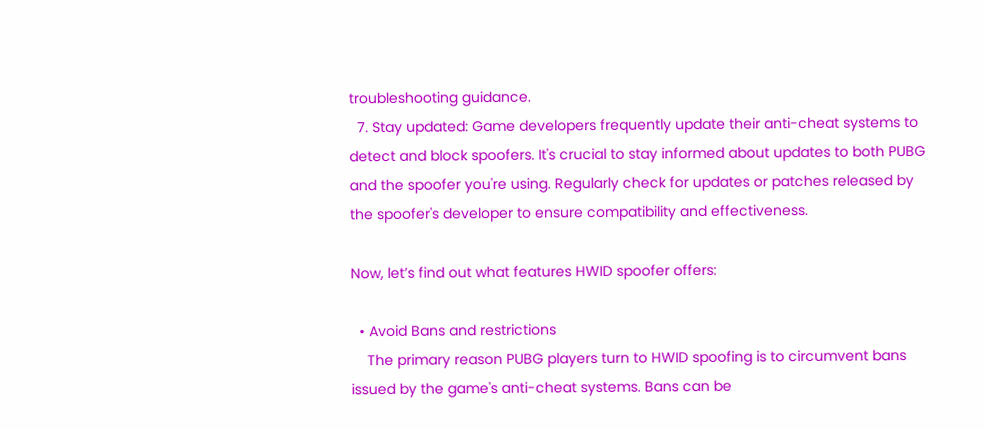troubleshooting guidance.
  7. Stay updated: Game developers frequently update their anti-cheat systems to detect and block spoofers. It's crucial to stay informed about updates to both PUBG and the spoofer you're using. Regularly check for updates or patches released by the spoofer's developer to ensure compatibility and effectiveness.

Now, let’s find out what features HWID spoofer offers:

  • Avoid Bans and restrictions
    The primary reason PUBG players turn to HWID spoofing is to circumvent bans issued by the game's anti-cheat systems. Bans can be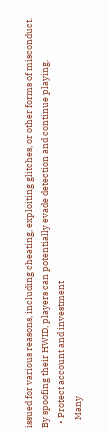issued for various reasons, including cheating, exploiting glitches, or other forms of misconduct. By spoofing their HWID, players can potentially evade detection and continue playing.
  • Protect account and investment
    Many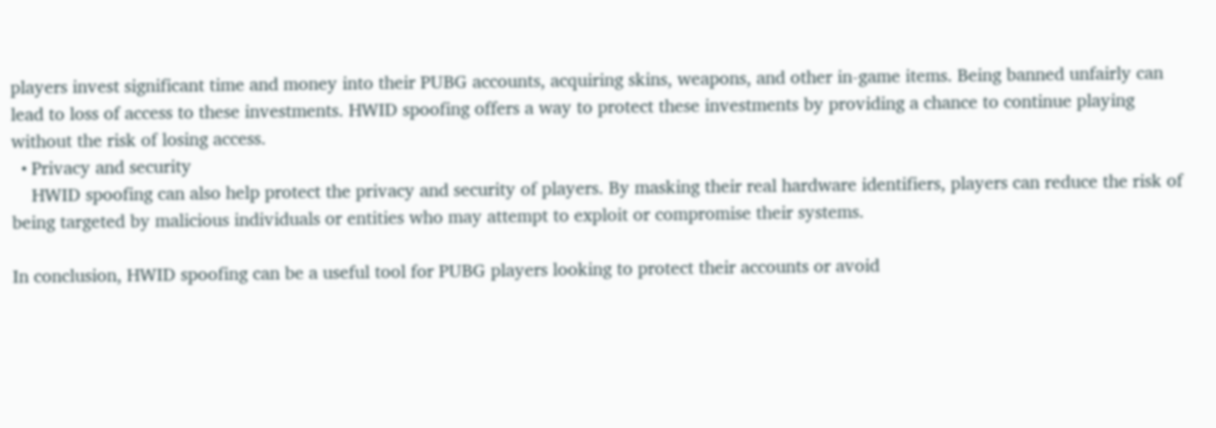players invest significant time and money into their PUBG accounts, acquiring skins, weapons, and other in-game items. Being banned unfairly can lead to loss of access to these investments. HWID spoofing offers a way to protect these investments by providing a chance to continue playing without the risk of losing access.
  • Privacy and security
    HWID spoofing can also help protect the privacy and security of players. By masking their real hardware identifiers, players can reduce the risk of being targeted by malicious individuals or entities who may attempt to exploit or compromise their systems.

In conclusion, HWID spoofing can be a useful tool for PUBG players looking to protect their accounts or avoid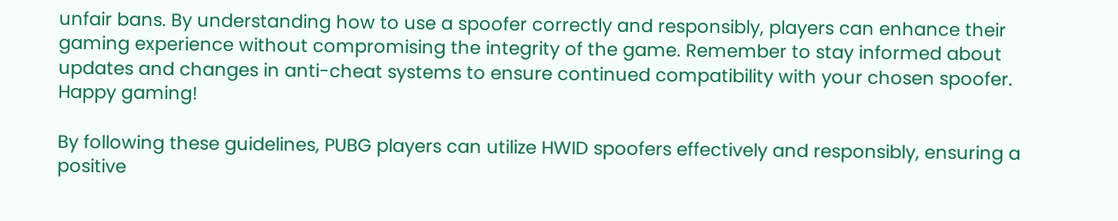unfair bans. By understanding how to use a spoofer correctly and responsibly, players can enhance their gaming experience without compromising the integrity of the game. Remember to stay informed about updates and changes in anti-cheat systems to ensure continued compatibility with your chosen spoofer. Happy gaming!

By following these guidelines, PUBG players can utilize HWID spoofers effectively and responsibly, ensuring a positive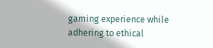gaming experience while adhering to ethical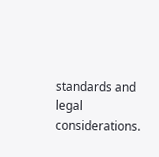standards and legal considerations.